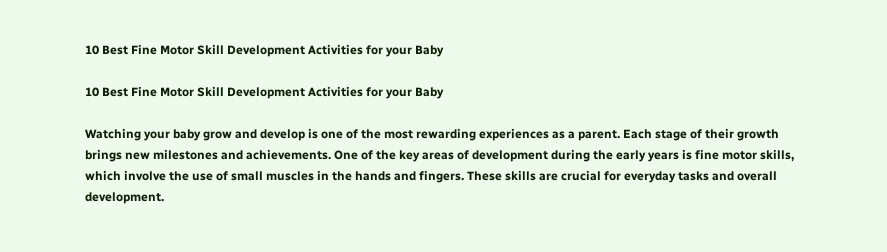10 Best Fine Motor Skill Development Activities for your Baby

10 Best Fine Motor Skill Development Activities for your Baby

Watching your baby grow and develop is one of the most rewarding experiences as a parent. Each stage of their growth brings new milestones and achievements. One of the key areas of development during the early years is fine motor skills, which involve the use of small muscles in the hands and fingers. These skills are crucial for everyday tasks and overall development.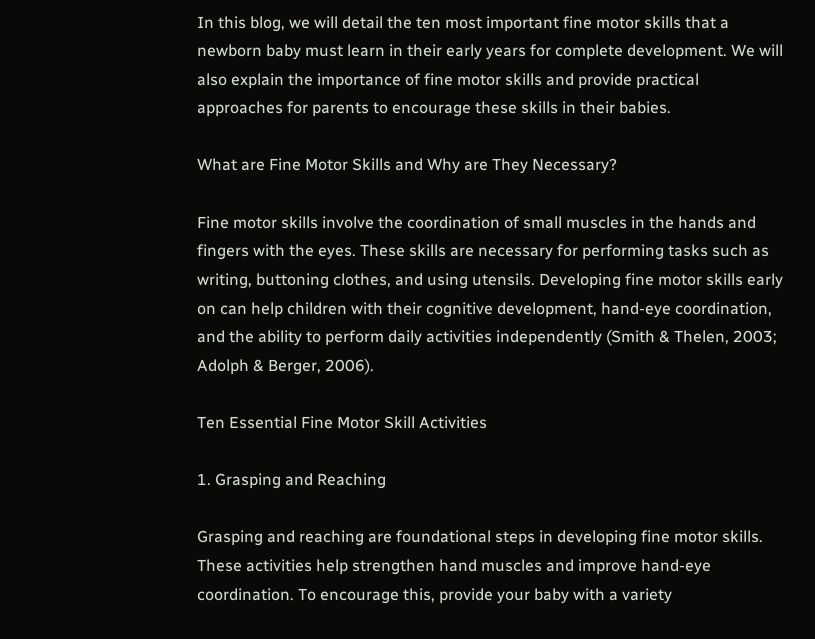In this blog, we will detail the ten most important fine motor skills that a newborn baby must learn in their early years for complete development. We will also explain the importance of fine motor skills and provide practical approaches for parents to encourage these skills in their babies.

What are Fine Motor Skills and Why are They Necessary?

Fine motor skills involve the coordination of small muscles in the hands and fingers with the eyes. These skills are necessary for performing tasks such as writing, buttoning clothes, and using utensils. Developing fine motor skills early on can help children with their cognitive development, hand-eye coordination, and the ability to perform daily activities independently (Smith & Thelen, 2003; Adolph & Berger, 2006).

Ten Essential Fine Motor Skill Activities

1. Grasping and Reaching

Grasping and reaching are foundational steps in developing fine motor skills. These activities help strengthen hand muscles and improve hand-eye coordination. To encourage this, provide your baby with a variety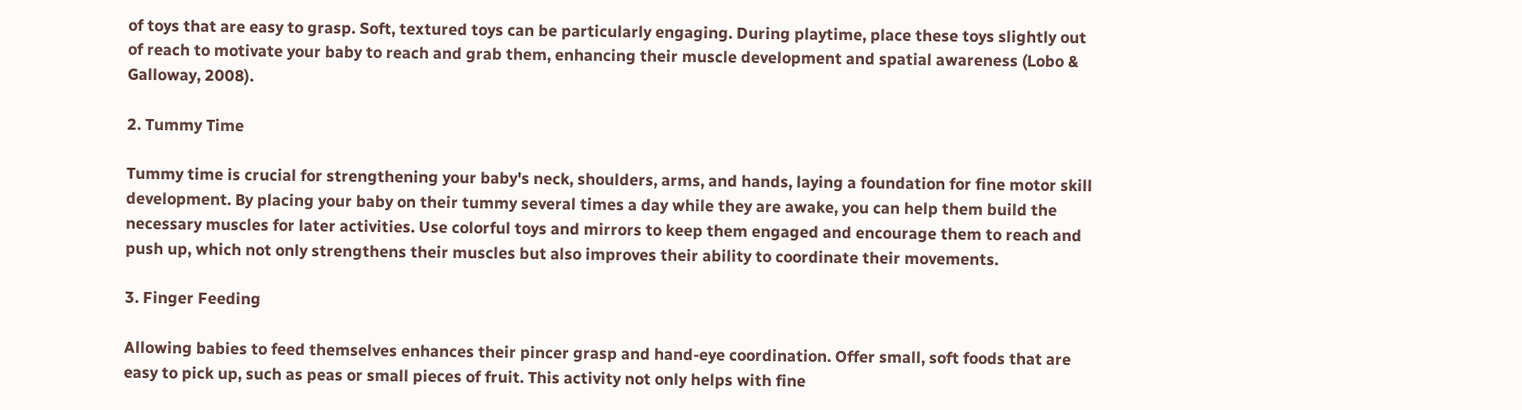of toys that are easy to grasp. Soft, textured toys can be particularly engaging. During playtime, place these toys slightly out of reach to motivate your baby to reach and grab them, enhancing their muscle development and spatial awareness (Lobo & Galloway, 2008).

2. Tummy Time

Tummy time is crucial for strengthening your baby's neck, shoulders, arms, and hands, laying a foundation for fine motor skill development. By placing your baby on their tummy several times a day while they are awake, you can help them build the necessary muscles for later activities. Use colorful toys and mirrors to keep them engaged and encourage them to reach and push up, which not only strengthens their muscles but also improves their ability to coordinate their movements.

3. Finger Feeding

Allowing babies to feed themselves enhances their pincer grasp and hand-eye coordination. Offer small, soft foods that are easy to pick up, such as peas or small pieces of fruit. This activity not only helps with fine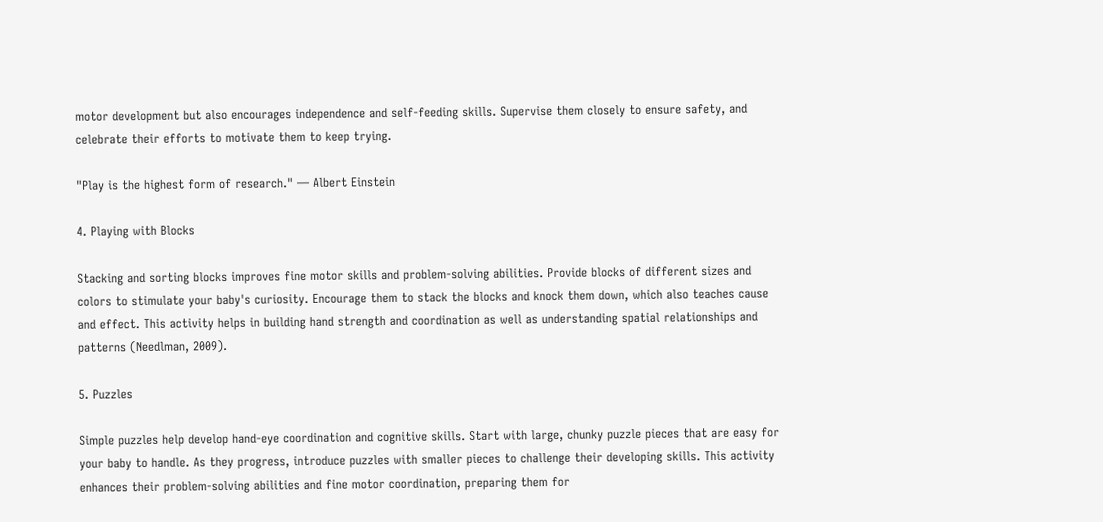motor development but also encourages independence and self-feeding skills. Supervise them closely to ensure safety, and celebrate their efforts to motivate them to keep trying.

"Play is the highest form of research." — Albert Einstein

4. Playing with Blocks

Stacking and sorting blocks improves fine motor skills and problem-solving abilities. Provide blocks of different sizes and colors to stimulate your baby's curiosity. Encourage them to stack the blocks and knock them down, which also teaches cause and effect. This activity helps in building hand strength and coordination as well as understanding spatial relationships and patterns (Needlman, 2009).

5. Puzzles

Simple puzzles help develop hand-eye coordination and cognitive skills. Start with large, chunky puzzle pieces that are easy for your baby to handle. As they progress, introduce puzzles with smaller pieces to challenge their developing skills. This activity enhances their problem-solving abilities and fine motor coordination, preparing them for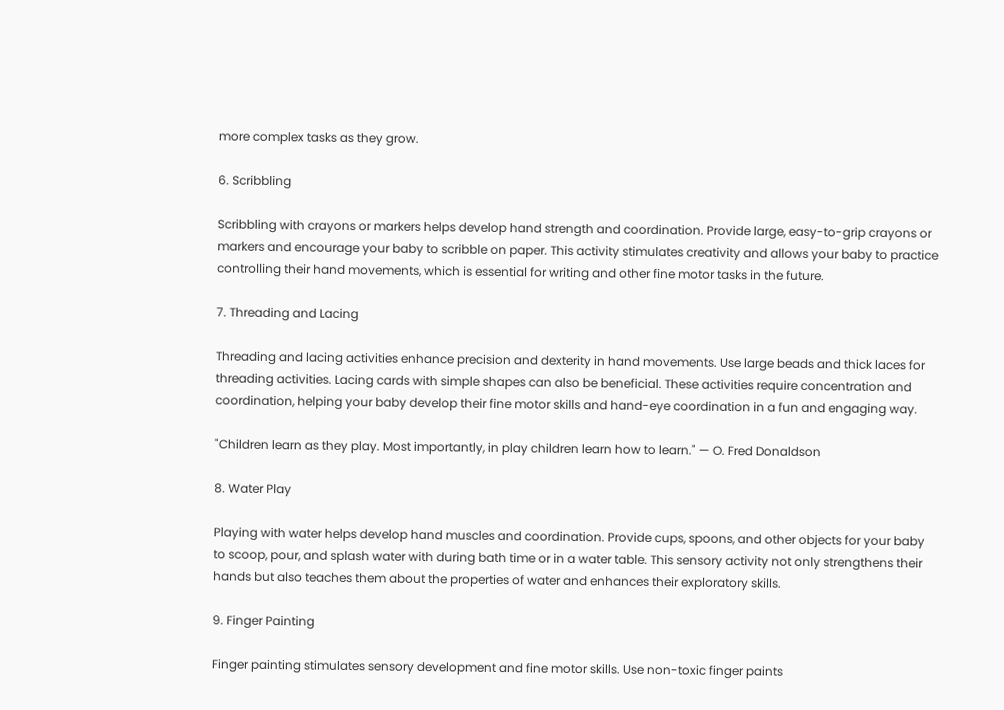more complex tasks as they grow.

6. Scribbling

Scribbling with crayons or markers helps develop hand strength and coordination. Provide large, easy-to-grip crayons or markers and encourage your baby to scribble on paper. This activity stimulates creativity and allows your baby to practice controlling their hand movements, which is essential for writing and other fine motor tasks in the future.

7. Threading and Lacing

Threading and lacing activities enhance precision and dexterity in hand movements. Use large beads and thick laces for threading activities. Lacing cards with simple shapes can also be beneficial. These activities require concentration and coordination, helping your baby develop their fine motor skills and hand-eye coordination in a fun and engaging way.

"Children learn as they play. Most importantly, in play children learn how to learn." — O. Fred Donaldson

8. Water Play

Playing with water helps develop hand muscles and coordination. Provide cups, spoons, and other objects for your baby to scoop, pour, and splash water with during bath time or in a water table. This sensory activity not only strengthens their hands but also teaches them about the properties of water and enhances their exploratory skills.

9. Finger Painting

Finger painting stimulates sensory development and fine motor skills. Use non-toxic finger paints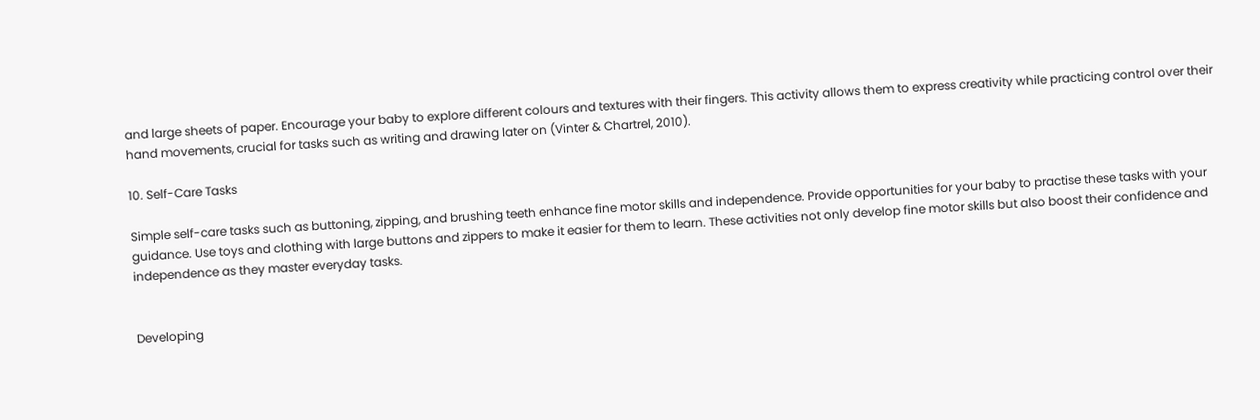and large sheets of paper. Encourage your baby to explore different colours and textures with their fingers. This activity allows them to express creativity while practicing control over their hand movements, crucial for tasks such as writing and drawing later on (Vinter & Chartrel, 2010).

10. Self-Care Tasks

Simple self-care tasks such as buttoning, zipping, and brushing teeth enhance fine motor skills and independence. Provide opportunities for your baby to practise these tasks with your guidance. Use toys and clothing with large buttons and zippers to make it easier for them to learn. These activities not only develop fine motor skills but also boost their confidence and independence as they master everyday tasks.


Developing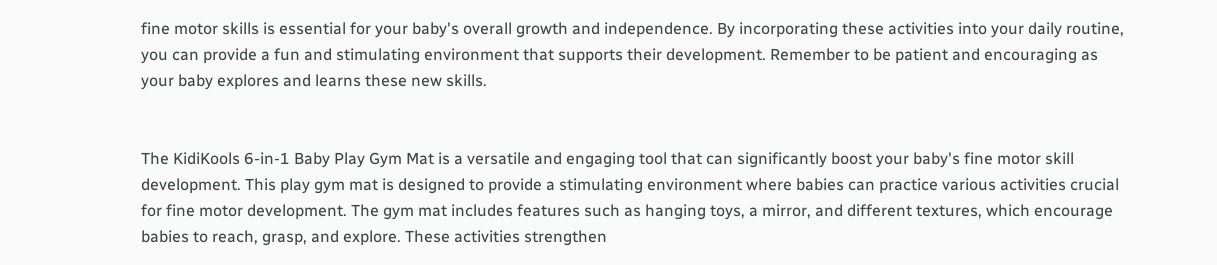fine motor skills is essential for your baby's overall growth and independence. By incorporating these activities into your daily routine, you can provide a fun and stimulating environment that supports their development. Remember to be patient and encouraging as your baby explores and learns these new skills.


The KidiKools 6-in-1 Baby Play Gym Mat is a versatile and engaging tool that can significantly boost your baby's fine motor skill development. This play gym mat is designed to provide a stimulating environment where babies can practice various activities crucial for fine motor development. The gym mat includes features such as hanging toys, a mirror, and different textures, which encourage babies to reach, grasp, and explore. These activities strengthen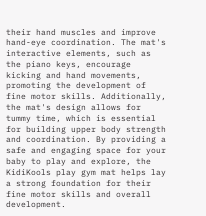their hand muscles and improve hand-eye coordination. The mat's interactive elements, such as the piano keys, encourage kicking and hand movements, promoting the development of fine motor skills. Additionally, the mat's design allows for tummy time, which is essential for building upper body strength and coordination. By providing a safe and engaging space for your baby to play and explore, the KidiKools play gym mat helps lay a strong foundation for their fine motor skills and overall development.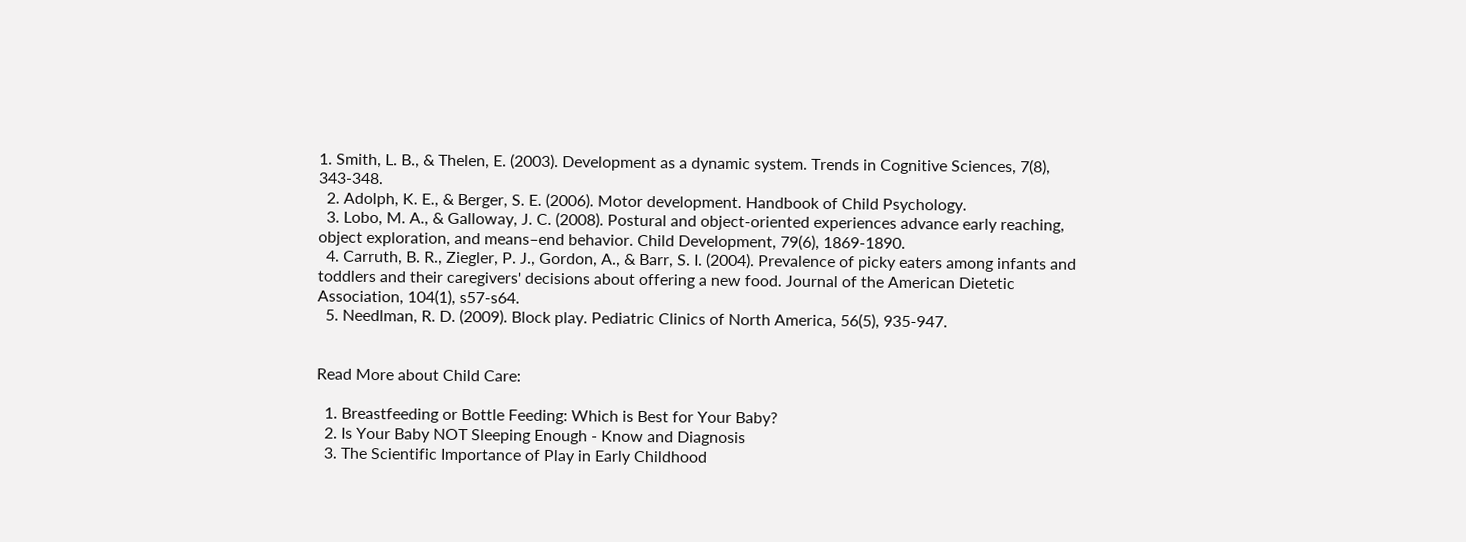1. Smith, L. B., & Thelen, E. (2003). Development as a dynamic system. Trends in Cognitive Sciences, 7(8), 343-348.
  2. Adolph, K. E., & Berger, S. E. (2006). Motor development. Handbook of Child Psychology.
  3. Lobo, M. A., & Galloway, J. C. (2008). Postural and object-oriented experiences advance early reaching, object exploration, and means–end behavior. Child Development, 79(6), 1869-1890.
  4. Carruth, B. R., Ziegler, P. J., Gordon, A., & Barr, S. I. (2004). Prevalence of picky eaters among infants and toddlers and their caregivers' decisions about offering a new food. Journal of the American Dietetic Association, 104(1), s57-s64.
  5. Needlman, R. D. (2009). Block play. Pediatric Clinics of North America, 56(5), 935-947.


Read More about Child Care:

  1. Breastfeeding or Bottle Feeding: Which is Best for Your Baby?
  2. Is Your Baby NOT Sleeping Enough - Know and Diagnosis
  3. The Scientific Importance of Play in Early Childhood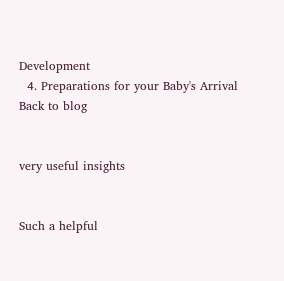Development
  4. Preparations for your Baby's Arrival
Back to blog


very useful insights


Such a helpful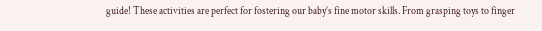guide! These activities are perfect for fostering our baby’s fine motor skills. From grasping toys to finger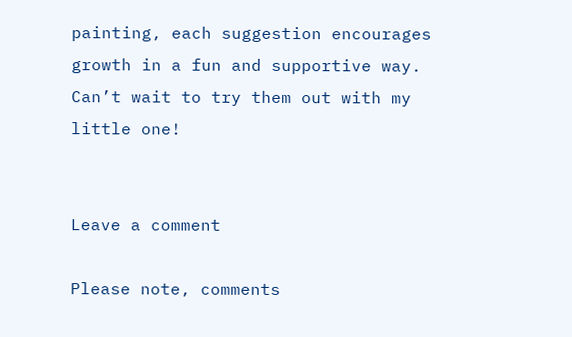painting, each suggestion encourages growth in a fun and supportive way. Can’t wait to try them out with my little one!


Leave a comment

Please note, comments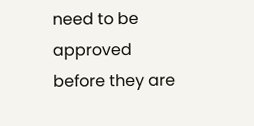need to be approved before they are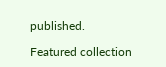published.

Featured collection